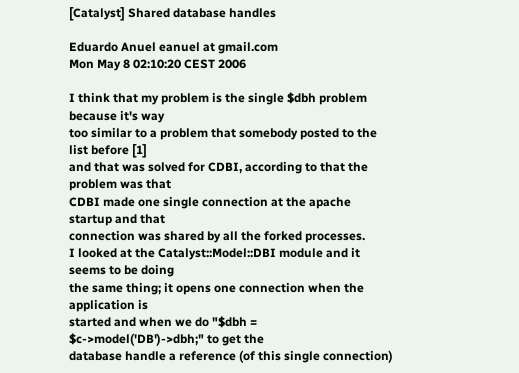[Catalyst] Shared database handles

Eduardo Anuel eanuel at gmail.com
Mon May 8 02:10:20 CEST 2006

I think that my problem is the single $dbh problem because it's way
too similar to a problem that somebody posted to the list before [1]
and that was solved for CDBI, according to that the problem was that
CDBI made one single connection at the apache startup and that
connection was shared by all the forked processes.
I looked at the Catalyst::Model::DBI module and it seems to be doing
the same thing; it opens one connection when the application is
started and when we do "$dbh = $c->model('DB')->dbh;" to get the
database handle a reference (of this single connection)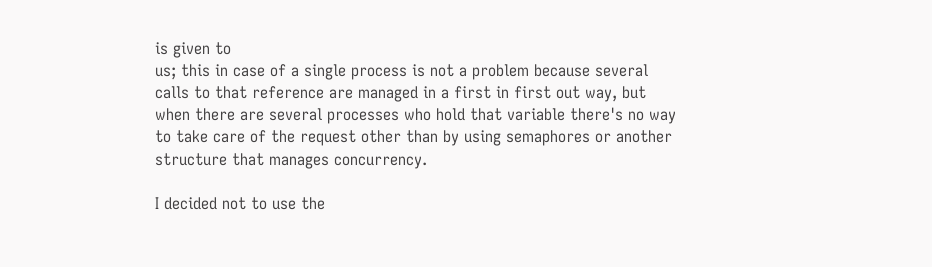is given to
us; this in case of a single process is not a problem because several
calls to that reference are managed in a first in first out way, but
when there are several processes who hold that variable there's no way
to take care of the request other than by using semaphores or another
structure that manages concurrency.

I decided not to use the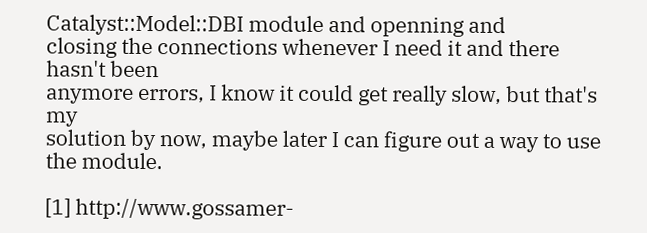Catalyst::Model::DBI module and openning and
closing the connections whenever I need it and there hasn't been
anymore errors, I know it could get really slow, but that's my
solution by now, maybe later I can figure out a way to use the module.

[1] http://www.gossamer-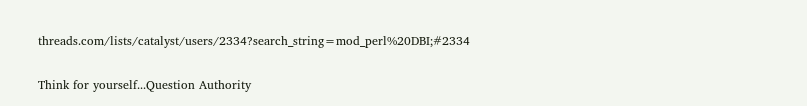threads.com/lists/catalyst/users/2334?search_string=mod_perl%20DBI;#2334

Think for yourself...Question Authority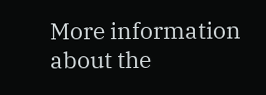More information about the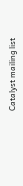Catalyst mailing list